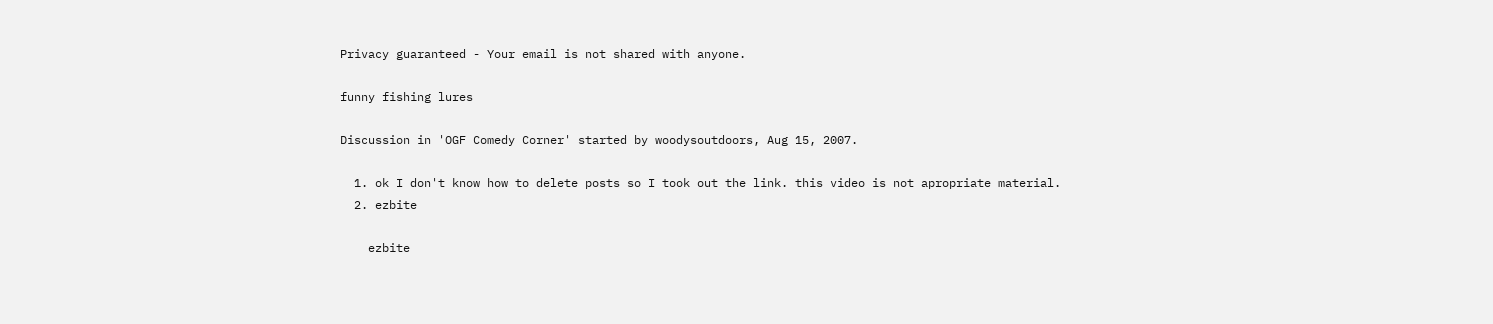Privacy guaranteed - Your email is not shared with anyone.

funny fishing lures

Discussion in 'OGF Comedy Corner' started by woodysoutdoors, Aug 15, 2007.

  1. ok I don't know how to delete posts so I took out the link. this video is not apropriate material.
  2. ezbite

    ezbite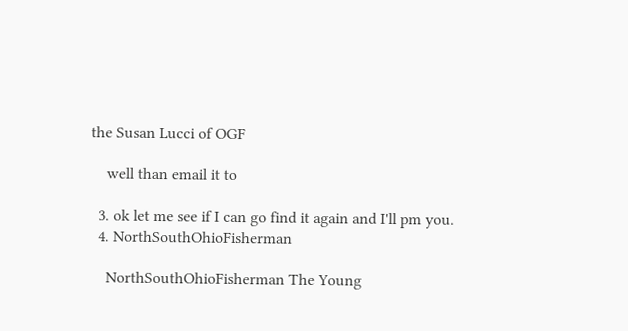the Susan Lucci of OGF

    well than email it to

  3. ok let me see if I can go find it again and I'll pm you.
  4. NorthSouthOhioFisherman

    NorthSouthOhioFisherman The Young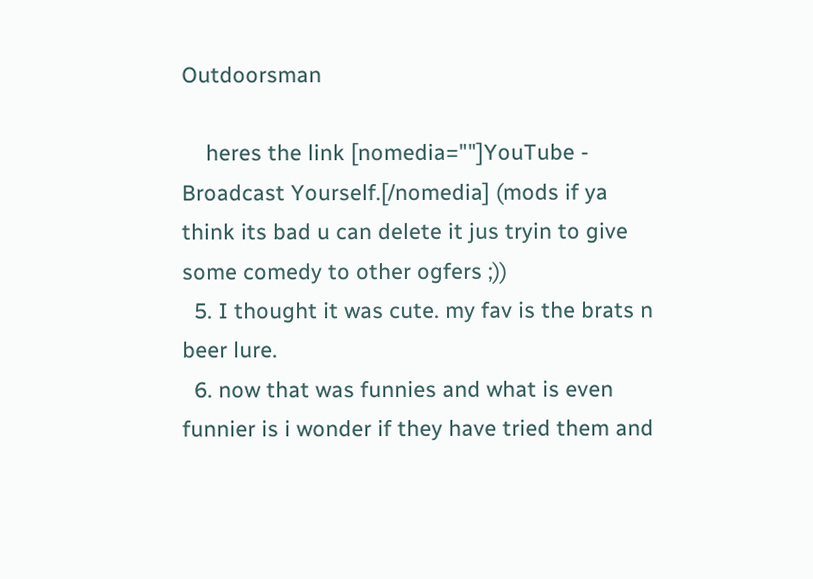Outdoorsman

    heres the link [nomedia=""]YouTube - Broadcast Yourself.[/nomedia] (mods if ya think its bad u can delete it jus tryin to give some comedy to other ogfers ;))
  5. I thought it was cute. my fav is the brats n beer lure.
  6. now that was funnies and what is even funnier is i wonder if they have tried them and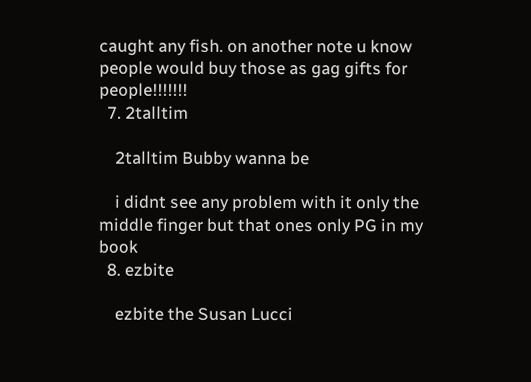caught any fish. on another note u know people would buy those as gag gifts for people!!!!!!!
  7. 2talltim

    2talltim Bubby wanna be

    i didnt see any problem with it only the middle finger but that ones only PG in my book
  8. ezbite

    ezbite the Susan Lucci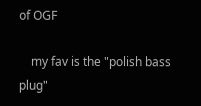of OGF

    my fav is the "polish bass plug"